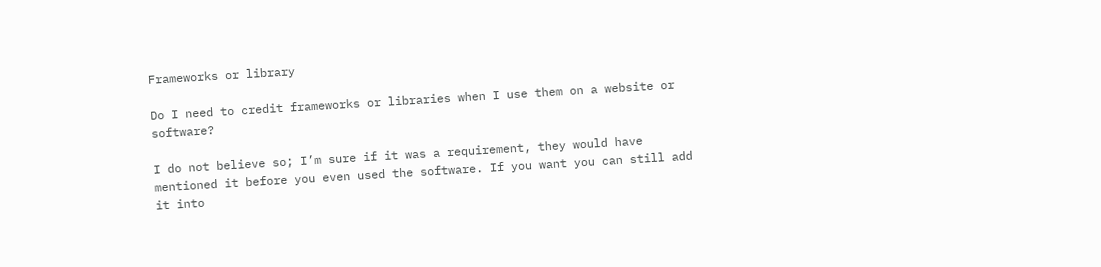Frameworks or library

Do I need to credit frameworks or libraries when I use them on a website or software?

I do not believe so; I’m sure if it was a requirement, they would have mentioned it before you even used the software. If you want you can still add it into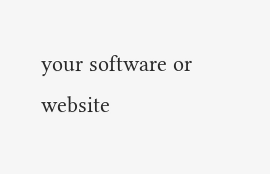your software or website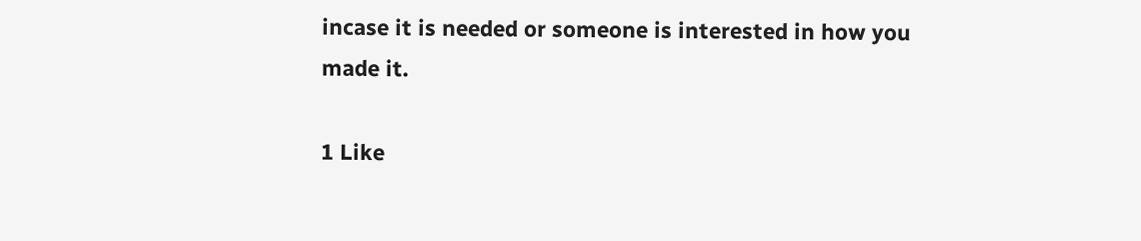incase it is needed or someone is interested in how you made it.

1 Like